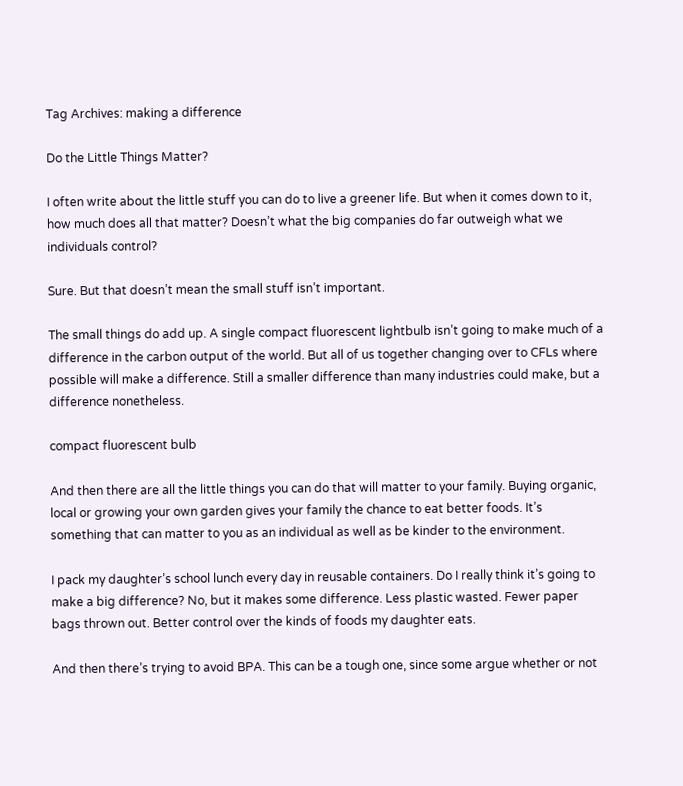Tag Archives: making a difference

Do the Little Things Matter?

I often write about the little stuff you can do to live a greener life. But when it comes down to it, how much does all that matter? Doesn’t what the big companies do far outweigh what we individuals control?

Sure. But that doesn’t mean the small stuff isn’t important.

The small things do add up. A single compact fluorescent lightbulb isn’t going to make much of a difference in the carbon output of the world. But all of us together changing over to CFLs where possible will make a difference. Still a smaller difference than many industries could make, but a difference nonetheless.

compact fluorescent bulb

And then there are all the little things you can do that will matter to your family. Buying organic, local or growing your own garden gives your family the chance to eat better foods. It’s something that can matter to you as an individual as well as be kinder to the environment.

I pack my daughter’s school lunch every day in reusable containers. Do I really think it’s going to make a big difference? No, but it makes some difference. Less plastic wasted. Fewer paper bags thrown out. Better control over the kinds of foods my daughter eats.

And then there’s trying to avoid BPA. This can be a tough one, since some argue whether or not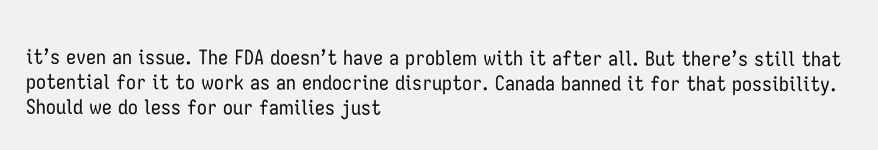it’s even an issue. The FDA doesn’t have a problem with it after all. But there’s still that potential for it to work as an endocrine disruptor. Canada banned it for that possibility. Should we do less for our families just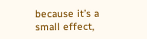because it’s a small effect,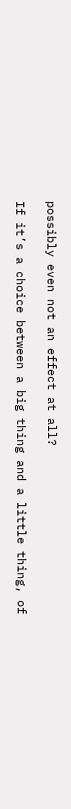possibly even not an effect at all?

If it’s a choice between a big thing and a little thing, of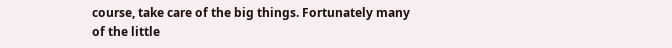course, take care of the big things. Fortunately many of the little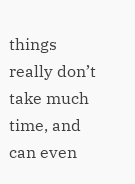things really don’t take much time, and can even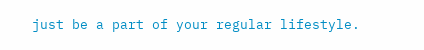just be a part of your regular lifestyle.